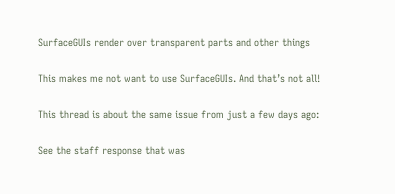SurfaceGUIs render over transparent parts and other things

This makes me not want to use SurfaceGUIs. And that’s not all!

This thread is about the same issue from just a few days ago:

See the staff response that was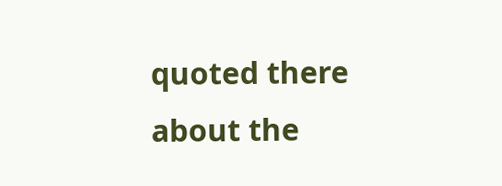quoted there about the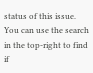status of this issue. You can use the search in the top-right to find if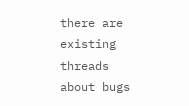there are existing threads about bugs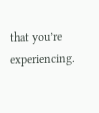that you’re experiencing.